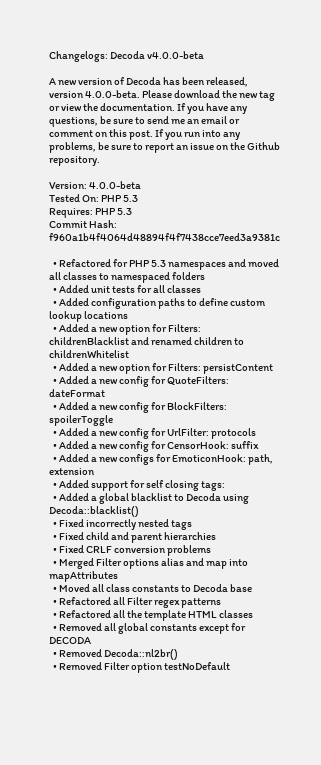Changelogs: Decoda v4.0.0-beta

A new version of Decoda has been released, version 4.0.0-beta. Please download the new tag or view the documentation. If you have any questions, be sure to send me an email or comment on this post. If you run into any problems, be sure to report an issue on the Github repository.

Version: 4.0.0-beta
Tested On: PHP 5.3
Requires: PHP 5.3
Commit Hash: f960a1b4f4064d48894f4f7438cce7eed3a9381c

  • Refactored for PHP 5.3 namespaces and moved all classes to namespaced folders
  • Added unit tests for all classes
  • Added configuration paths to define custom lookup locations
  • Added a new option for Filters: childrenBlacklist and renamed children to childrenWhitelist
  • Added a new option for Filters: persistContent
  • Added a new config for QuoteFilters: dateFormat
  • Added a new config for BlockFilters: spoilerToggle
  • Added a new config for UrlFilter: protocols
  • Added a new config for CensorHook: suffix
  • Added a new configs for EmoticonHook: path, extension
  • Added support for self closing tags:
  • Added a global blacklist to Decoda using Decoda::blacklist()
  • Fixed incorrectly nested tags
  • Fixed child and parent hierarchies
  • Fixed CRLF conversion problems
  • Merged Filter options alias and map into mapAttributes
  • Moved all class constants to Decoda base
  • Refactored all Filter regex patterns
  • Refactored all the template HTML classes
  • Removed all global constants except for DECODA
  • Removed Decoda::nl2br()
  • Removed Filter option testNoDefault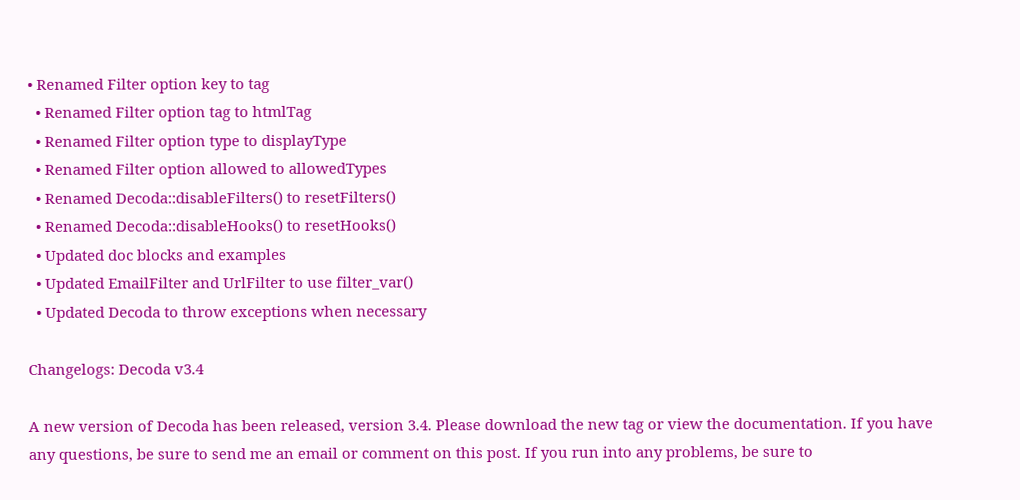• Renamed Filter option key to tag
  • Renamed Filter option tag to htmlTag
  • Renamed Filter option type to displayType
  • Renamed Filter option allowed to allowedTypes
  • Renamed Decoda::disableFilters() to resetFilters()
  • Renamed Decoda::disableHooks() to resetHooks()
  • Updated doc blocks and examples
  • Updated EmailFilter and UrlFilter to use filter_var()
  • Updated Decoda to throw exceptions when necessary

Changelogs: Decoda v3.4

A new version of Decoda has been released, version 3.4. Please download the new tag or view the documentation. If you have any questions, be sure to send me an email or comment on this post. If you run into any problems, be sure to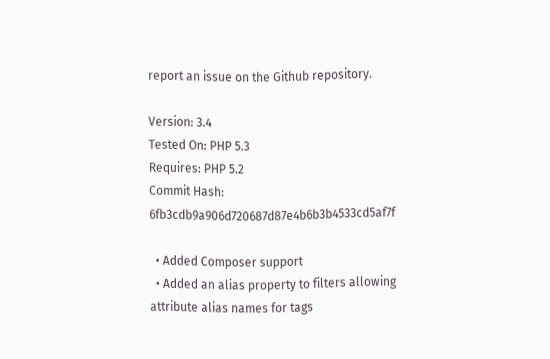report an issue on the Github repository.

Version: 3.4
Tested On: PHP 5.3
Requires: PHP 5.2
Commit Hash: 6fb3cdb9a906d720687d87e4b6b3b4533cd5af7f

  • Added Composer support
  • Added an alias property to filters allowing attribute alias names for tags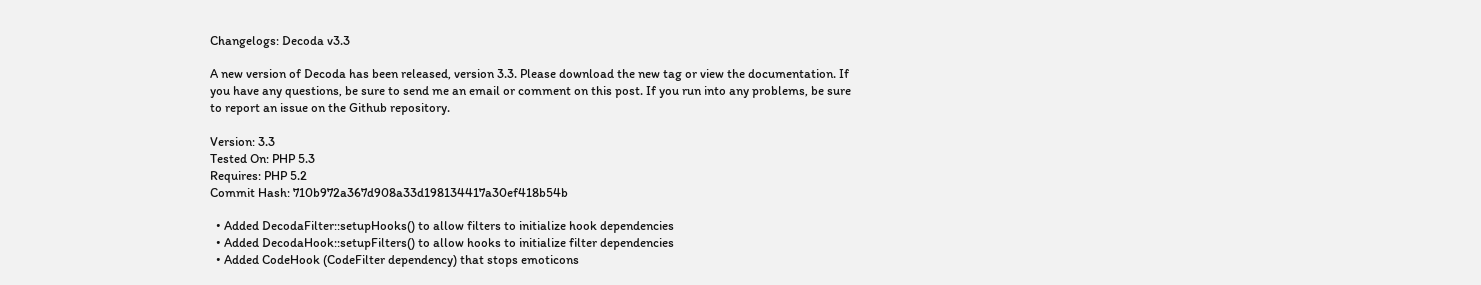Changelogs: Decoda v3.3

A new version of Decoda has been released, version 3.3. Please download the new tag or view the documentation. If you have any questions, be sure to send me an email or comment on this post. If you run into any problems, be sure to report an issue on the Github repository.

Version: 3.3
Tested On: PHP 5.3
Requires: PHP 5.2
Commit Hash: 710b972a367d908a33d198134417a30ef418b54b

  • Added DecodaFilter::setupHooks() to allow filters to initialize hook dependencies
  • Added DecodaHook::setupFilters() to allow hooks to initialize filter dependencies
  • Added CodeHook (CodeFilter dependency) that stops emoticons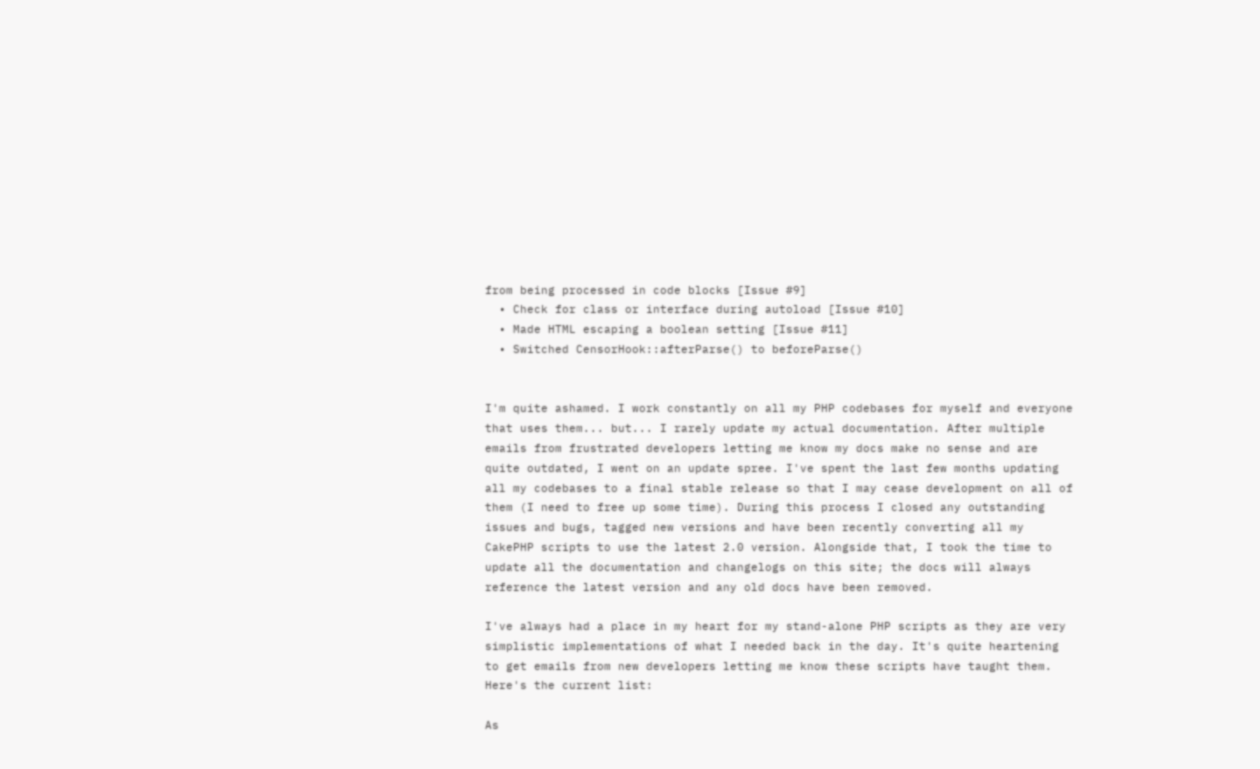from being processed in code blocks [Issue #9]
  • Check for class or interface during autoload [Issue #10]
  • Made HTML escaping a boolean setting [Issue #11]
  • Switched CensorHook::afterParse() to beforeParse()


I'm quite ashamed. I work constantly on all my PHP codebases for myself and everyone that uses them... but... I rarely update my actual documentation. After multiple emails from frustrated developers letting me know my docs make no sense and are quite outdated, I went on an update spree. I've spent the last few months updating all my codebases to a final stable release so that I may cease development on all of them (I need to free up some time). During this process I closed any outstanding issues and bugs, tagged new versions and have been recently converting all my CakePHP scripts to use the latest 2.0 version. Alongside that, I took the time to update all the documentation and changelogs on this site; the docs will always reference the latest version and any old docs have been removed.

I've always had a place in my heart for my stand-alone PHP scripts as they are very simplistic implementations of what I needed back in the day. It's quite heartening to get emails from new developers letting me know these scripts have taught them. Here's the current list:

As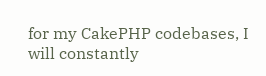for my CakePHP codebases, I will constantly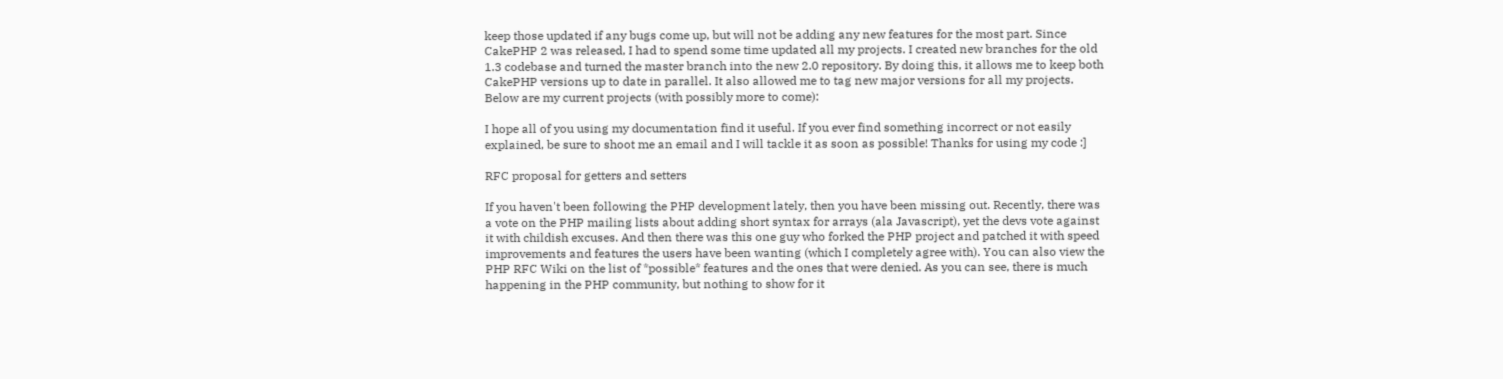keep those updated if any bugs come up, but will not be adding any new features for the most part. Since CakePHP 2 was released, I had to spend some time updated all my projects. I created new branches for the old 1.3 codebase and turned the master branch into the new 2.0 repository. By doing this, it allows me to keep both CakePHP versions up to date in parallel. It also allowed me to tag new major versions for all my projects. Below are my current projects (with possibly more to come):

I hope all of you using my documentation find it useful. If you ever find something incorrect or not easily explained, be sure to shoot me an email and I will tackle it as soon as possible! Thanks for using my code :]

RFC proposal for getters and setters

If you haven't been following the PHP development lately, then you have been missing out. Recently, there was a vote on the PHP mailing lists about adding short syntax for arrays (ala Javascript), yet the devs vote against it with childish excuses. And then there was this one guy who forked the PHP project and patched it with speed improvements and features the users have been wanting (which I completely agree with). You can also view the PHP RFC Wiki on the list of *possible* features and the ones that were denied. As you can see, there is much happening in the PHP community, but nothing to show for it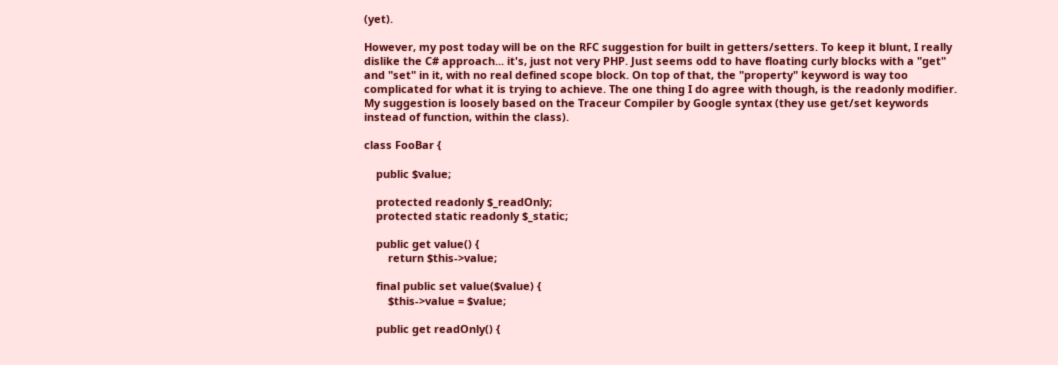(yet).

However, my post today will be on the RFC suggestion for built in getters/setters. To keep it blunt, I really dislike the C# approach... it's, just not very PHP. Just seems odd to have floating curly blocks with a "get" and "set" in it, with no real defined scope block. On top of that, the "property" keyword is way too complicated for what it is trying to achieve. The one thing I do agree with though, is the readonly modifier. My suggestion is loosely based on the Traceur Compiler by Google syntax (they use get/set keywords instead of function, within the class).

class FooBar {

    public $value;

    protected readonly $_readOnly;
    protected static readonly $_static;

    public get value() {
        return $this->value;

    final public set value($value) {
        $this->value = $value;

    public get readOnly() {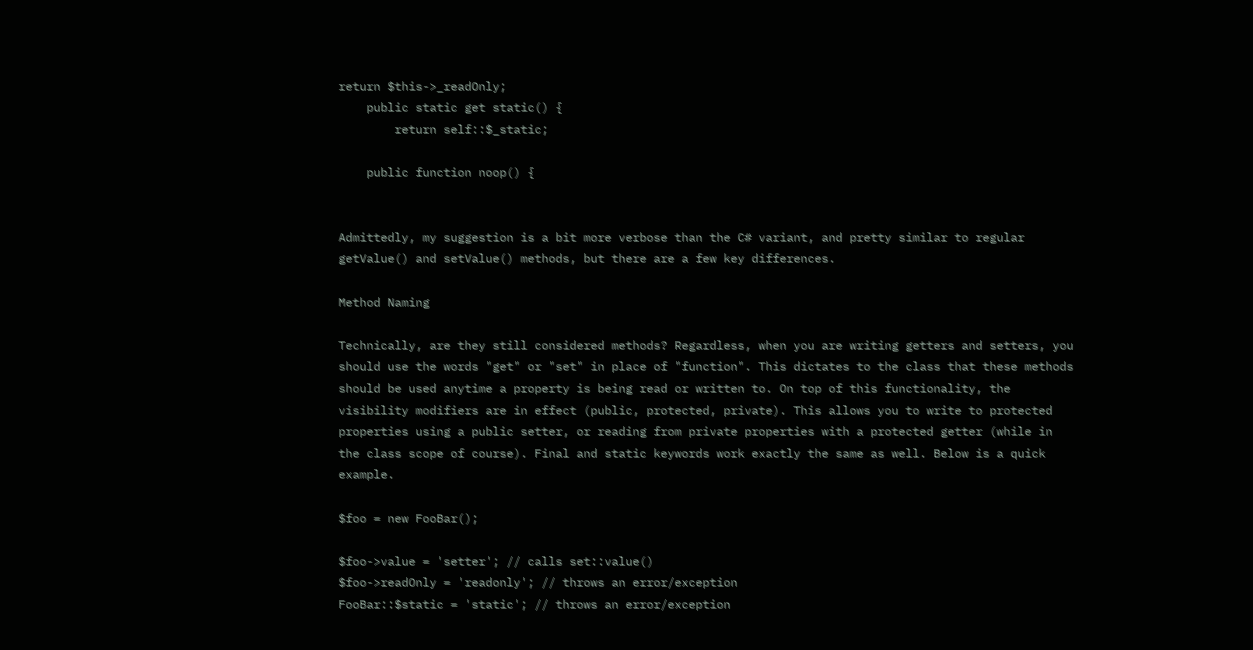return $this->_readOnly;
    public static get static() {
        return self::$_static;

    public function noop() {


Admittedly, my suggestion is a bit more verbose than the C# variant, and pretty similar to regular getValue() and setValue() methods, but there are a few key differences.

Method Naming

Technically, are they still considered methods? Regardless, when you are writing getters and setters, you should use the words "get" or "set" in place of "function". This dictates to the class that these methods should be used anytime a property is being read or written to. On top of this functionality, the visibility modifiers are in effect (public, protected, private). This allows you to write to protected properties using a public setter, or reading from private properties with a protected getter (while in the class scope of course). Final and static keywords work exactly the same as well. Below is a quick example.

$foo = new FooBar();

$foo->value = 'setter'; // calls set::value()
$foo->readOnly = 'readonly'; // throws an error/exception
FooBar::$static = 'static'; // throws an error/exception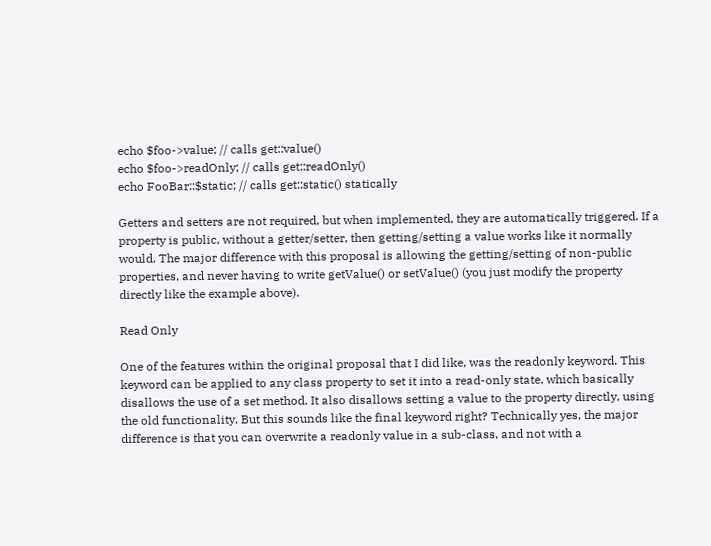echo $foo->value; // calls get::value()
echo $foo->readOnly; // calls get::readOnly()
echo FooBar::$static; // calls get::static() statically

Getters and setters are not required, but when implemented, they are automatically triggered. If a property is public, without a getter/setter, then getting/setting a value works like it normally would. The major difference with this proposal is allowing the getting/setting of non-public properties, and never having to write getValue() or setValue() (you just modify the property directly like the example above).

Read Only

One of the features within the original proposal that I did like, was the readonly keyword. This keyword can be applied to any class property to set it into a read-only state, which basically disallows the use of a set method. It also disallows setting a value to the property directly, using the old functionality. But this sounds like the final keyword right? Technically yes, the major difference is that you can overwrite a readonly value in a sub-class, and not with a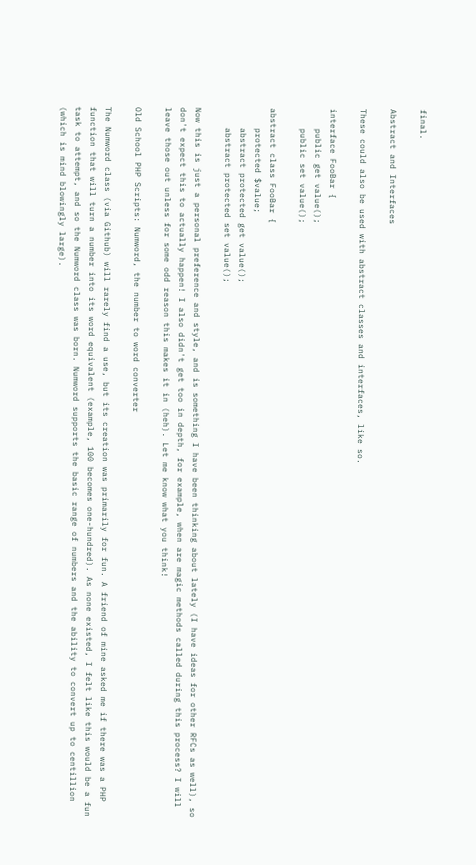final.

Abstract and Interfaces

These could also be used with abstract classes and interfaces, like so.

interface FooBar {
    public get value();
    public set value();

abstract class FooBar {
    protected $value;
    abstract protected get value();
    abstract protected set value();

Now this is just a personal preference and style, and is something I have been thinking about lately (I have ideas for other RFCs as well), so don't expect this to actually happen! I also didn't get too in depth, for example, when are magic methods called during this process? I will leave those out unless for some odd reason this makes it in (heh). Let me know what you think!

Old School PHP Scripts: Numword, the number to word converter

The Numword class (via Github) will rarely find a use, but its creation was primarily for fun. A friend of mine asked me if there was a PHP function that will turn a number into its word equivalent (example, 100 becomes one-hundred). As none existed, I felt like this would be a fun task to attempt, and so the Numword class was born. Numword supports the basic range of numbers and the ability to convert up to centillion (which is mind blowingly large).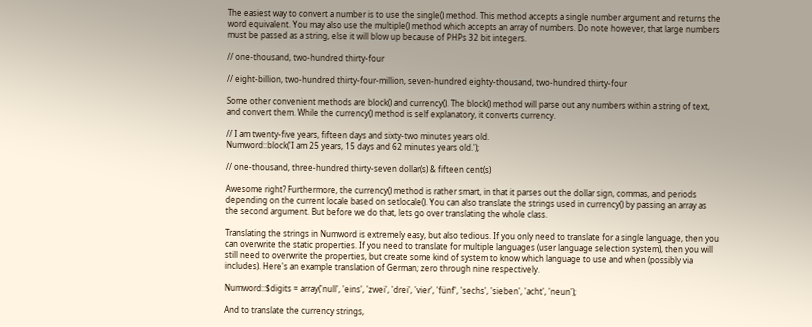The easiest way to convert a number is to use the single() method. This method accepts a single number argument and returns the word equivalent. You may also use the multiple() method which accepts an array of numbers. Do note however, that large numbers must be passed as a string, else it will blow up because of PHPs 32 bit integers.

// one-thousand, two-hundred thirty-four

// eight-billion, two-hundred thirty-four-million, seven-hundred eighty-thousand, two-hundred thirty-four

Some other convenient methods are block() and currency(). The block() method will parse out any numbers within a string of text, and convert them. While the currency() method is self explanatory, it converts currency.

// I am twenty-five years, fifteen days and sixty-two minutes years old.
Numword::block('I am 25 years, 15 days and 62 minutes years old.');

// one-thousand, three-hundred thirty-seven dollar(s) & fifteen cent(s)

Awesome right? Furthermore, the currency() method is rather smart, in that it parses out the dollar sign, commas, and periods depending on the current locale based on setlocale(). You can also translate the strings used in currency() by passing an array as the second argument. But before we do that, lets go over translating the whole class.

Translating the strings in Numword is extremely easy, but also tedious. If you only need to translate for a single language, then you can overwrite the static properties. If you need to translate for multiple languages (user language selection system), then you will still need to overwrite the properties, but create some kind of system to know which language to use and when (possibly via includes). Here's an example translation of German; zero through nine respectively.

Numword::$digits = array('null', 'eins', 'zwei', 'drei', 'vier', 'fünf', 'sechs', 'sieben', 'acht', 'neun');

And to translate the currency strings,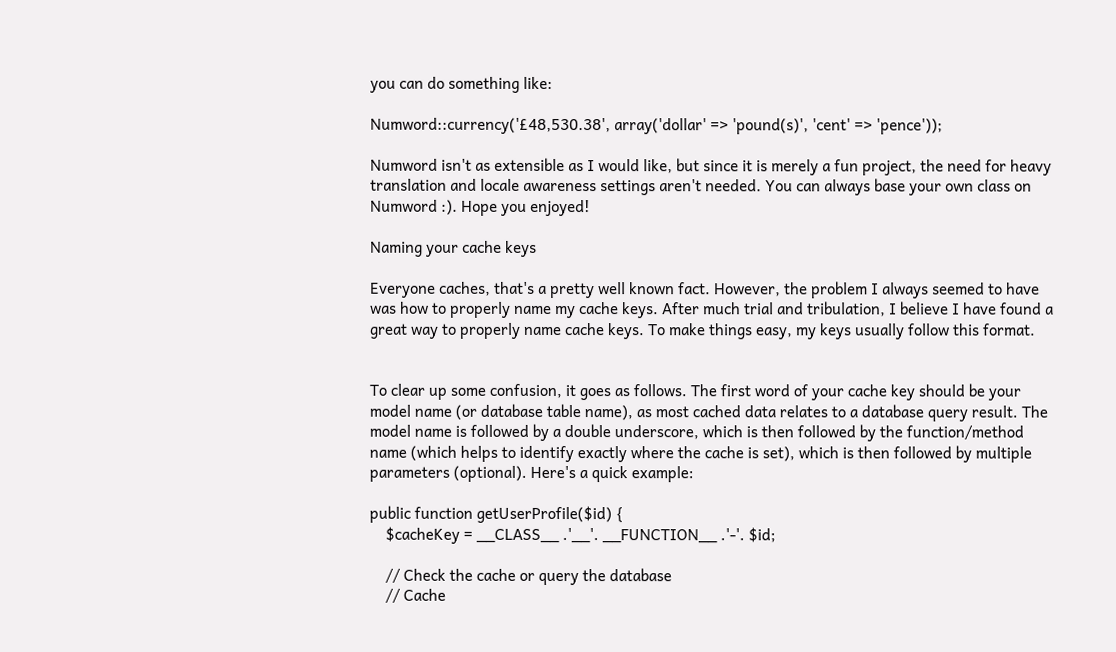you can do something like:

Numword::currency('£48,530.38', array('dollar' => 'pound(s)', 'cent' => 'pence'));

Numword isn't as extensible as I would like, but since it is merely a fun project, the need for heavy translation and locale awareness settings aren't needed. You can always base your own class on Numword :). Hope you enjoyed!

Naming your cache keys

Everyone caches, that's a pretty well known fact. However, the problem I always seemed to have was how to properly name my cache keys. After much trial and tribulation, I believe I have found a great way to properly name cache keys. To make things easy, my keys usually follow this format.


To clear up some confusion, it goes as follows. The first word of your cache key should be your model name (or database table name), as most cached data relates to a database query result. The model name is followed by a double underscore, which is then followed by the function/method name (which helps to identify exactly where the cache is set), which is then followed by multiple parameters (optional). Here's a quick example:

public function getUserProfile($id) {
    $cacheKey = __CLASS__ .'__'. __FUNCTION__ .'-'. $id;

    // Check the cache or query the database
    // Cache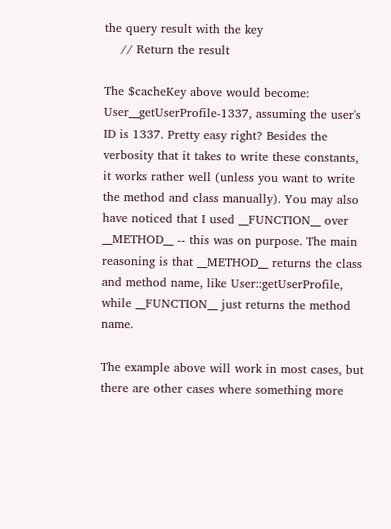the query result with the key
    // Return the result

The $cacheKey above would become: User__getUserProfile-1337, assuming the user's ID is 1337. Pretty easy right? Besides the verbosity that it takes to write these constants, it works rather well (unless you want to write the method and class manually). You may also have noticed that I used __FUNCTION__ over __METHOD__ -- this was on purpose. The main reasoning is that __METHOD__ returns the class and method name, like User::getUserProfile, while __FUNCTION__ just returns the method name.

The example above will work in most cases, but there are other cases where something more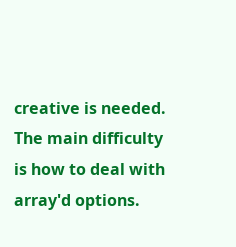creative is needed. The main difficulty is how to deal with array'd options.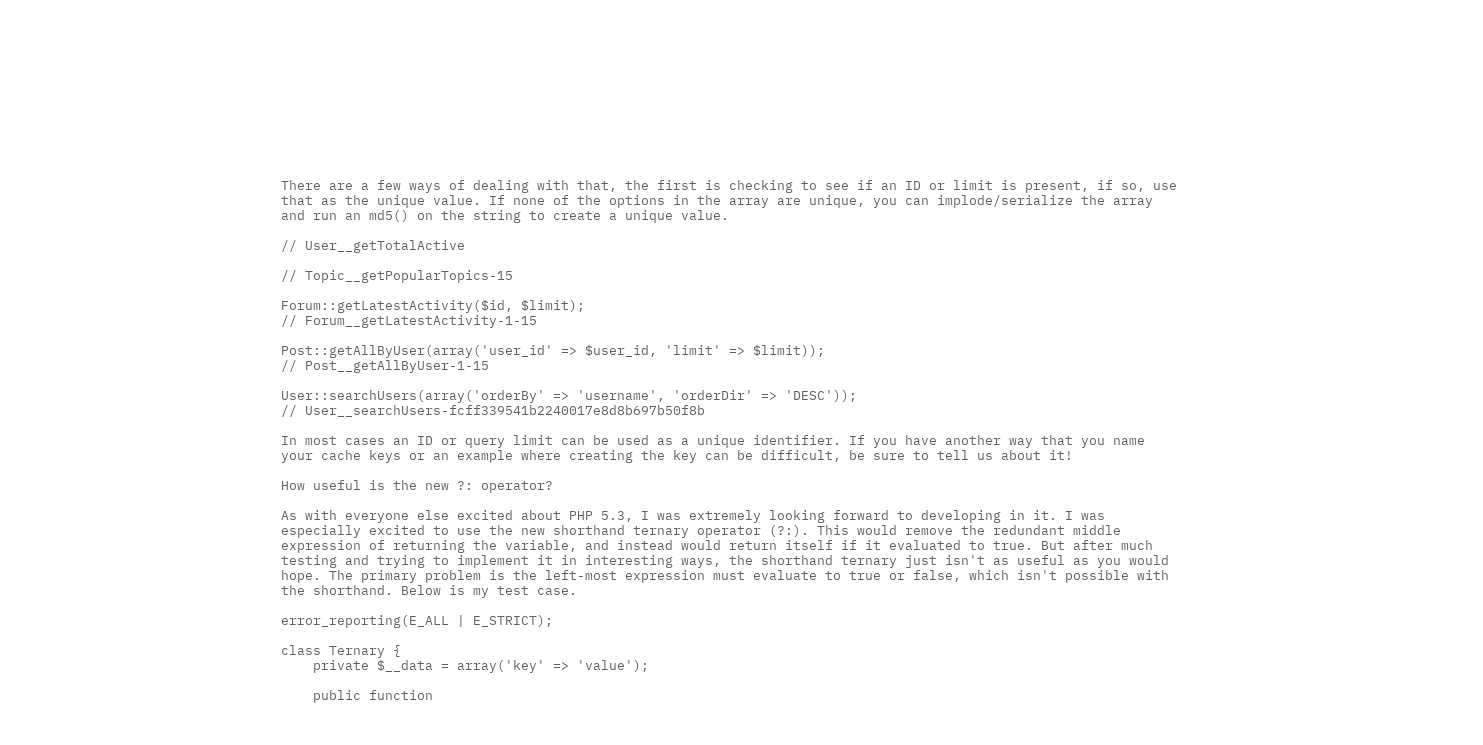There are a few ways of dealing with that, the first is checking to see if an ID or limit is present, if so, use that as the unique value. If none of the options in the array are unique, you can implode/serialize the array and run an md5() on the string to create a unique value.

// User__getTotalActive

// Topic__getPopularTopics-15

Forum::getLatestActivity($id, $limit);
// Forum__getLatestActivity-1-15

Post::getAllByUser(array('user_id' => $user_id, 'limit' => $limit));
// Post__getAllByUser-1-15

User::searchUsers(array('orderBy' => 'username', 'orderDir' => 'DESC'));
// User__searchUsers-fcff339541b2240017e8d8b697b50f8b

In most cases an ID or query limit can be used as a unique identifier. If you have another way that you name your cache keys or an example where creating the key can be difficult, be sure to tell us about it!

How useful is the new ?: operator?

As with everyone else excited about PHP 5.3, I was extremely looking forward to developing in it. I was especially excited to use the new shorthand ternary operator (?:). This would remove the redundant middle expression of returning the variable, and instead would return itself if it evaluated to true. But after much testing and trying to implement it in interesting ways, the shorthand ternary just isn't as useful as you would hope. The primary problem is the left-most expression must evaluate to true or false, which isn't possible with the shorthand. Below is my test case.

error_reporting(E_ALL | E_STRICT);

class Ternary {
    private $__data = array('key' => 'value');

    public function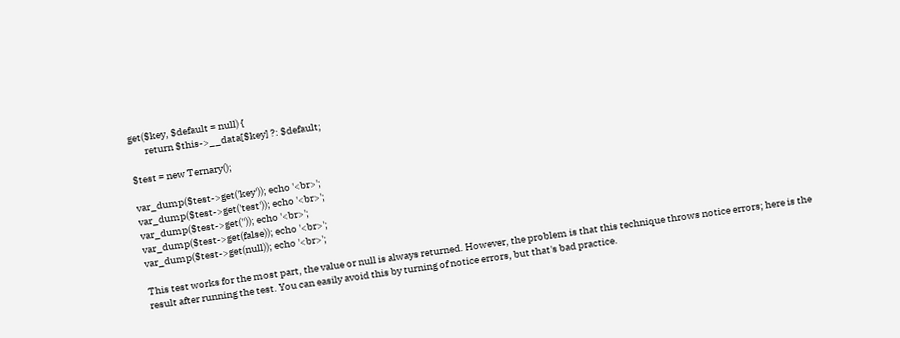get($key, $default = null) {
        return $this->__data[$key] ?: $default;

$test = new Ternary();

var_dump($test->get('key')); echo '<br>';
var_dump($test->get('test')); echo '<br>';
var_dump($test->get('')); echo '<br>';
var_dump($test->get(false)); echo '<br>';
var_dump($test->get(null)); echo '<br>';

This test works for the most part, the value or null is always returned. However, the problem is that this technique throws notice errors; here is the result after running the test. You can easily avoid this by turning of notice errors, but that's bad practice.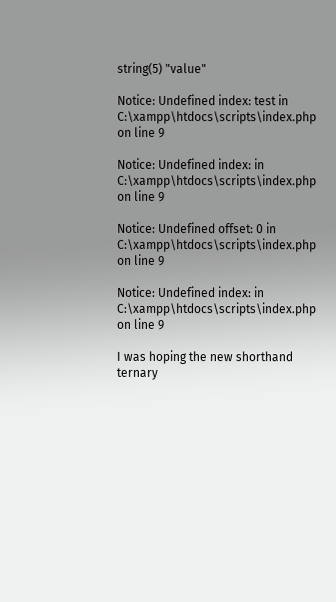string(5) "value"

Notice: Undefined index: test in C:\xampp\htdocs\scripts\index.php on line 9

Notice: Undefined index: in C:\xampp\htdocs\scripts\index.php on line 9

Notice: Undefined offset: 0 in C:\xampp\htdocs\scripts\index.php on line 9

Notice: Undefined index: in C:\xampp\htdocs\scripts\index.php on line 9

I was hoping the new shorthand ternary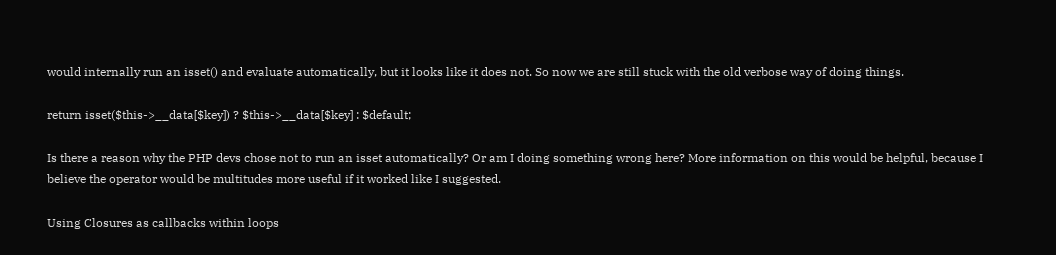would internally run an isset() and evaluate automatically, but it looks like it does not. So now we are still stuck with the old verbose way of doing things.

return isset($this->__data[$key]) ? $this->__data[$key] : $default;

Is there a reason why the PHP devs chose not to run an isset automatically? Or am I doing something wrong here? More information on this would be helpful, because I believe the operator would be multitudes more useful if it worked like I suggested.

Using Closures as callbacks within loops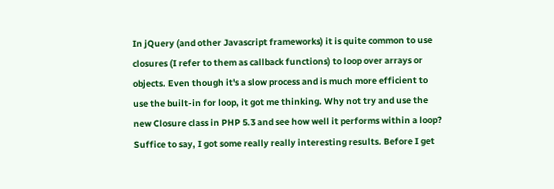In jQuery (and other Javascript frameworks) it is quite common to use closures (I refer to them as callback functions) to loop over arrays or objects. Even though it's a slow process and is much more efficient to use the built-in for loop, it got me thinking. Why not try and use the new Closure class in PHP 5.3 and see how well it performs within a loop? Suffice to say, I got some really really interesting results. Before I get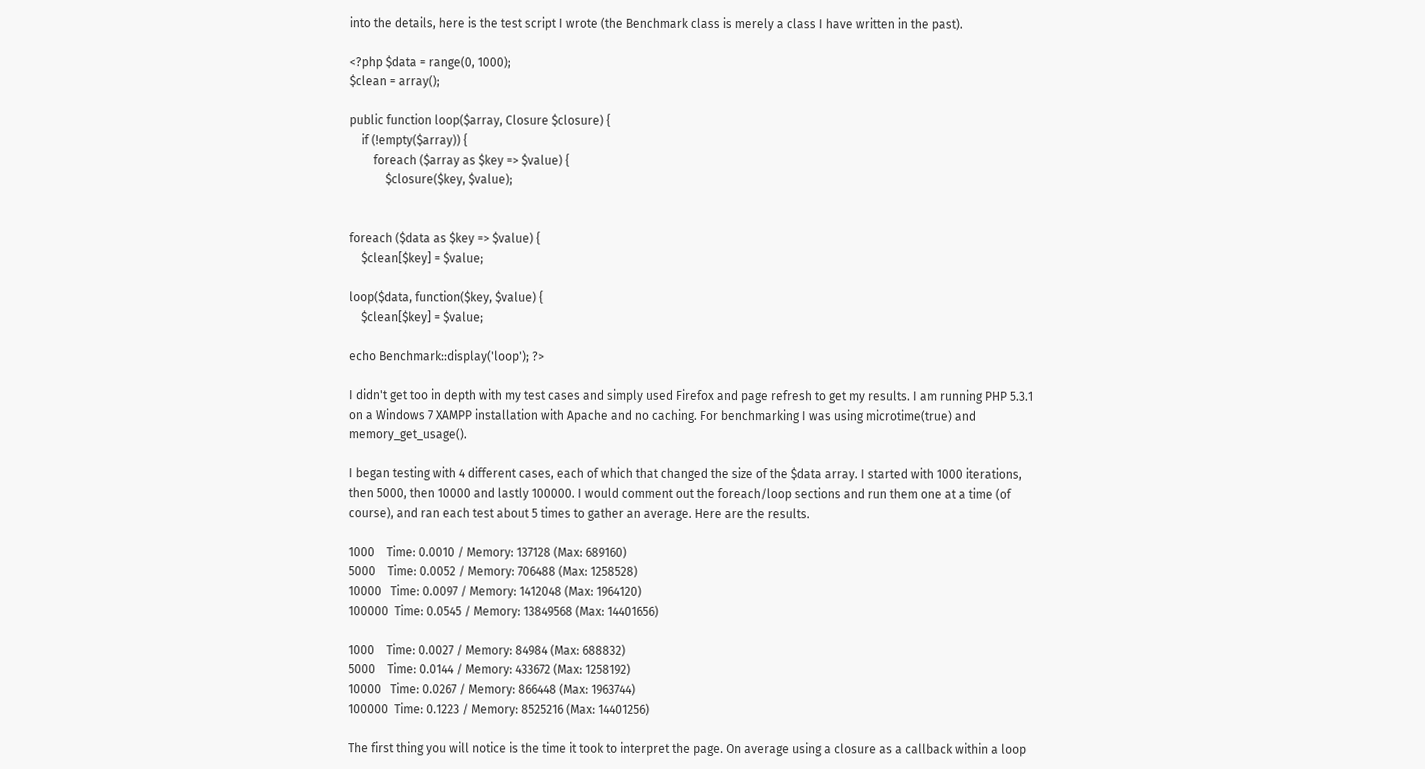into the details, here is the test script I wrote (the Benchmark class is merely a class I have written in the past).

<?php $data = range(0, 1000);
$clean = array();

public function loop($array, Closure $closure) {
    if (!empty($array)) {
        foreach ($array as $key => $value) {
            $closure($key, $value);


foreach ($data as $key => $value) {
    $clean[$key] = $value;

loop($data, function($key, $value) {
    $clean[$key] = $value;

echo Benchmark::display('loop'); ?>

I didn't get too in depth with my test cases and simply used Firefox and page refresh to get my results. I am running PHP 5.3.1 on a Windows 7 XAMPP installation with Apache and no caching. For benchmarking I was using microtime(true) and memory_get_usage().

I began testing with 4 different cases, each of which that changed the size of the $data array. I started with 1000 iterations, then 5000, then 10000 and lastly 100000. I would comment out the foreach/loop sections and run them one at a time (of course), and ran each test about 5 times to gather an average. Here are the results.

1000    Time: 0.0010 / Memory: 137128 (Max: 689160)
5000    Time: 0.0052 / Memory: 706488 (Max: 1258528)
10000   Time: 0.0097 / Memory: 1412048 (Max: 1964120)
100000  Time: 0.0545 / Memory: 13849568 (Max: 14401656)

1000    Time: 0.0027 / Memory: 84984 (Max: 688832)
5000    Time: 0.0144 / Memory: 433672 (Max: 1258192)
10000   Time: 0.0267 / Memory: 866448 (Max: 1963744)
100000  Time: 0.1223 / Memory: 8525216 (Max: 14401256)

The first thing you will notice is the time it took to interpret the page. On average using a closure as a callback within a loop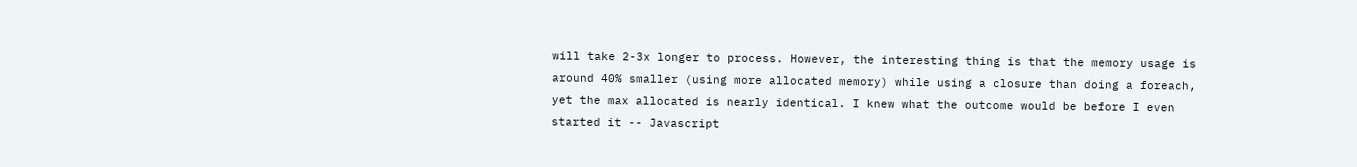will take 2-3x longer to process. However, the interesting thing is that the memory usage is around 40% smaller (using more allocated memory) while using a closure than doing a foreach, yet the max allocated is nearly identical. I knew what the outcome would be before I even started it -- Javascript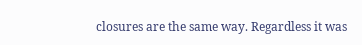closures are the same way. Regardless it was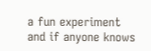a fun experiment and if anyone knows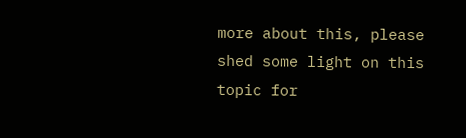more about this, please shed some light on this topic for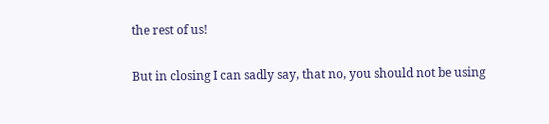the rest of us!

But in closing I can sadly say, that no, you should not be using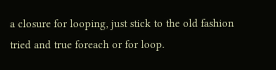a closure for looping, just stick to the old fashion tried and true foreach or for loop.